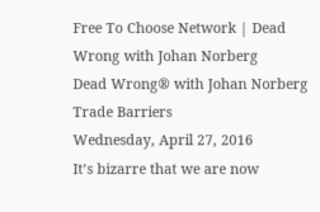Free To Choose Network | Dead Wrong with Johan Norberg
Dead Wrong® with Johan Norberg
Trade Barriers
Wednesday, April 27, 2016
It’s bizarre that we are now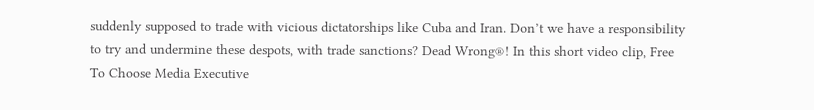suddenly supposed to trade with vicious dictatorships like Cuba and Iran. Don’t we have a responsibility to try and undermine these despots, with trade sanctions? Dead Wrong®! In this short video clip, Free To Choose Media Executive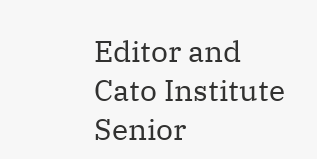Editor and Cato Institute Senior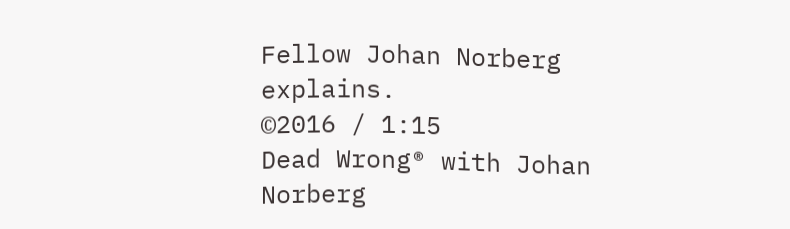Fellow Johan Norberg explains.
©2016 / 1:15
Dead Wrong® with Johan Norberg